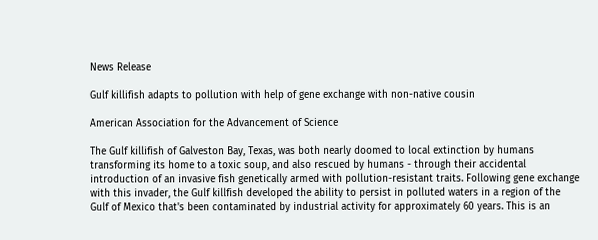News Release

Gulf killifish adapts to pollution with help of gene exchange with non-native cousin

American Association for the Advancement of Science

The Gulf killifish of Galveston Bay, Texas, was both nearly doomed to local extinction by humans transforming its home to a toxic soup, and also rescued by humans - through their accidental introduction of an invasive fish genetically armed with pollution-resistant traits. Following gene exchange with this invader, the Gulf killfish developed the ability to persist in polluted waters in a region of the Gulf of Mexico that's been contaminated by industrial activity for approximately 60 years. This is an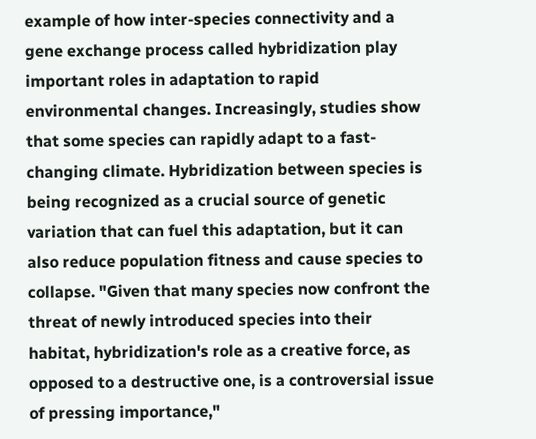example of how inter-species connectivity and a gene exchange process called hybridization play important roles in adaptation to rapid environmental changes. Increasingly, studies show that some species can rapidly adapt to a fast-changing climate. Hybridization between species is being recognized as a crucial source of genetic variation that can fuel this adaptation, but it can also reduce population fitness and cause species to collapse. "Given that many species now confront the threat of newly introduced species into their habitat, hybridization's role as a creative force, as opposed to a destructive one, is a controversial issue of pressing importance,"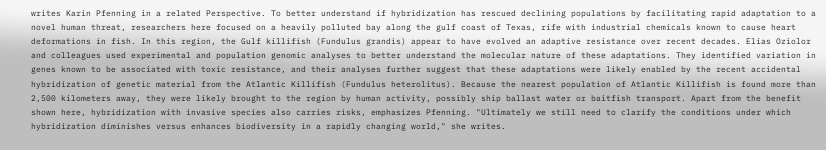writes Karin Pfenning in a related Perspective. To better understand if hybridization has rescued declining populations by facilitating rapid adaptation to a novel human threat, researchers here focused on a heavily polluted bay along the gulf coast of Texas, rife with industrial chemicals known to cause heart deformations in fish. In this region, the Gulf killifish (Fundulus grandis) appear to have evolved an adaptive resistance over recent decades. Elias Oziolor and colleagues used experimental and population genomic analyses to better understand the molecular nature of these adaptations. They identified variation in genes known to be associated with toxic resistance, and their analyses further suggest that these adaptations were likely enabled by the recent accidental hybridization of genetic material from the Atlantic Killifish (Fundulus heterolitus). Because the nearest population of Atlantic Killifish is found more than 2,500 kilometers away, they were likely brought to the region by human activity, possibly ship ballast water or baitfish transport. Apart from the benefit shown here, hybridization with invasive species also carries risks, emphasizes Pfenning. "Ultimately we still need to clarify the conditions under which hybridization diminishes versus enhances biodiversity in a rapidly changing world," she writes.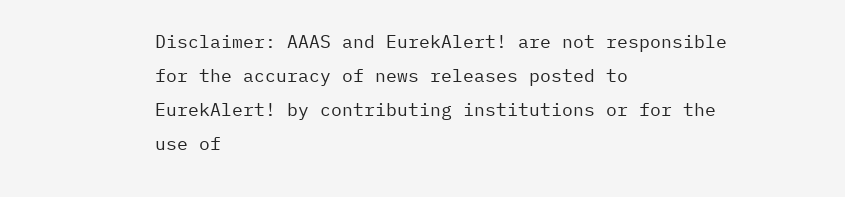Disclaimer: AAAS and EurekAlert! are not responsible for the accuracy of news releases posted to EurekAlert! by contributing institutions or for the use of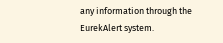any information through the EurekAlert system.